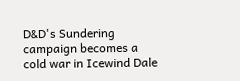D&D's Sundering campaign becomes a cold war in Icewind Dale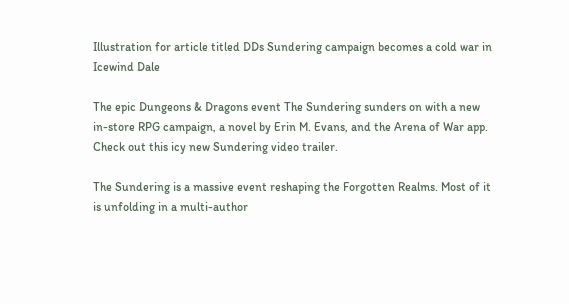Illustration for article titled DDs Sundering campaign becomes a cold war in Icewind Dale

The epic Dungeons & Dragons event The Sundering sunders on with a new in-store RPG campaign, a novel by Erin M. Evans, and the Arena of War app. Check out this icy new Sundering video trailer.

The Sundering is a massive event reshaping the Forgotten Realms. Most of it is unfolding in a multi-author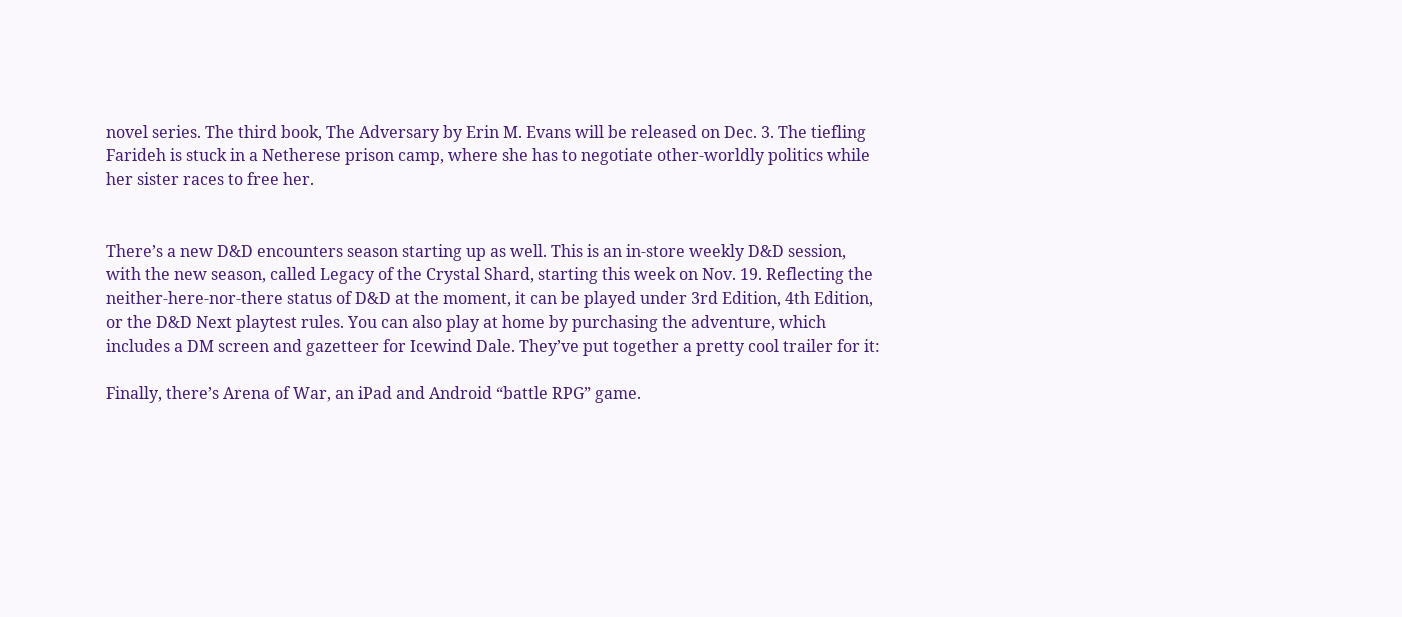novel series. The third book, The Adversary by Erin M. Evans will be released on Dec. 3. The tiefling Farideh is stuck in a Netherese prison camp, where she has to negotiate other-worldly politics while her sister races to free her.


There’s a new D&D encounters season starting up as well. This is an in-store weekly D&D session, with the new season, called Legacy of the Crystal Shard, starting this week on Nov. 19. Reflecting the neither-here-nor-there status of D&D at the moment, it can be played under 3rd Edition, 4th Edition, or the D&D Next playtest rules. You can also play at home by purchasing the adventure, which includes a DM screen and gazetteer for Icewind Dale. They’ve put together a pretty cool trailer for it:

Finally, there’s Arena of War, an iPad and Android “battle RPG” game.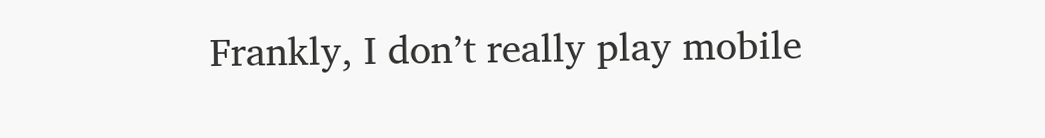Frankly, I don’t really play mobile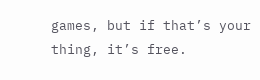games, but if that’s your thing, it’s free.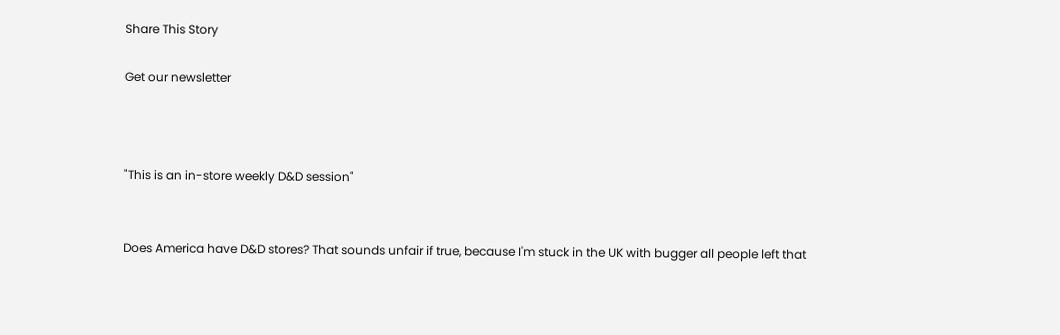Share This Story

Get our newsletter



"This is an in-store weekly D&D session"


Does America have D&D stores? That sounds unfair if true, because I'm stuck in the UK with bugger all people left that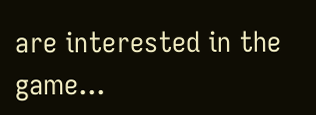are interested in the game...